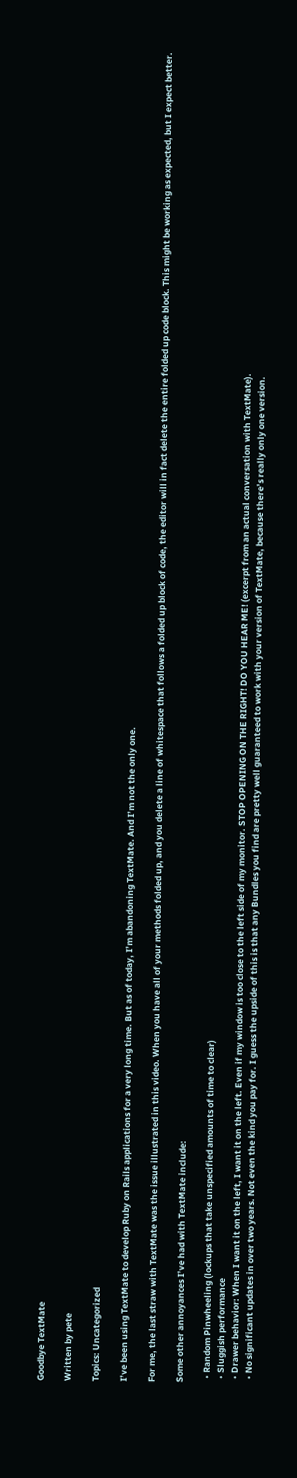Goodbye TextMate

Written by pete

Topics: Uncategorized

I’ve been using TextMate to develop Ruby on Rails applications for a very long time. But as of today, I’m abandoning TextMate. And I’m not the only one.

For me, the last straw with TextMate was the issue illustrated in this video. When you have all of your methods folded up, and you delete a line of whitespace that follows a folded up block of code, the editor will in fact delete the entire folded up code block. This might be working as expected, but I expect better.

Some other annoyances I’ve had with TextMate include:

  • Random Pinwheeling (lockups that take unspecified amounts of time to clear)
  • Sluggish performance
  • Drawer behavior: When I want it on the left, I want it on the left. Even if my window is too close to the left side of my monitor. STOP OPENING ON THE RIGHT! DO YOU HEAR ME! (excerpt from an actual conversation with TextMate).
  • No significant updates in over two years. Not even the kind you pay for. I guess the upside of this is that any Bundles you find are pretty well guaranteed to work with your version of TextMate, because there’s really only one version.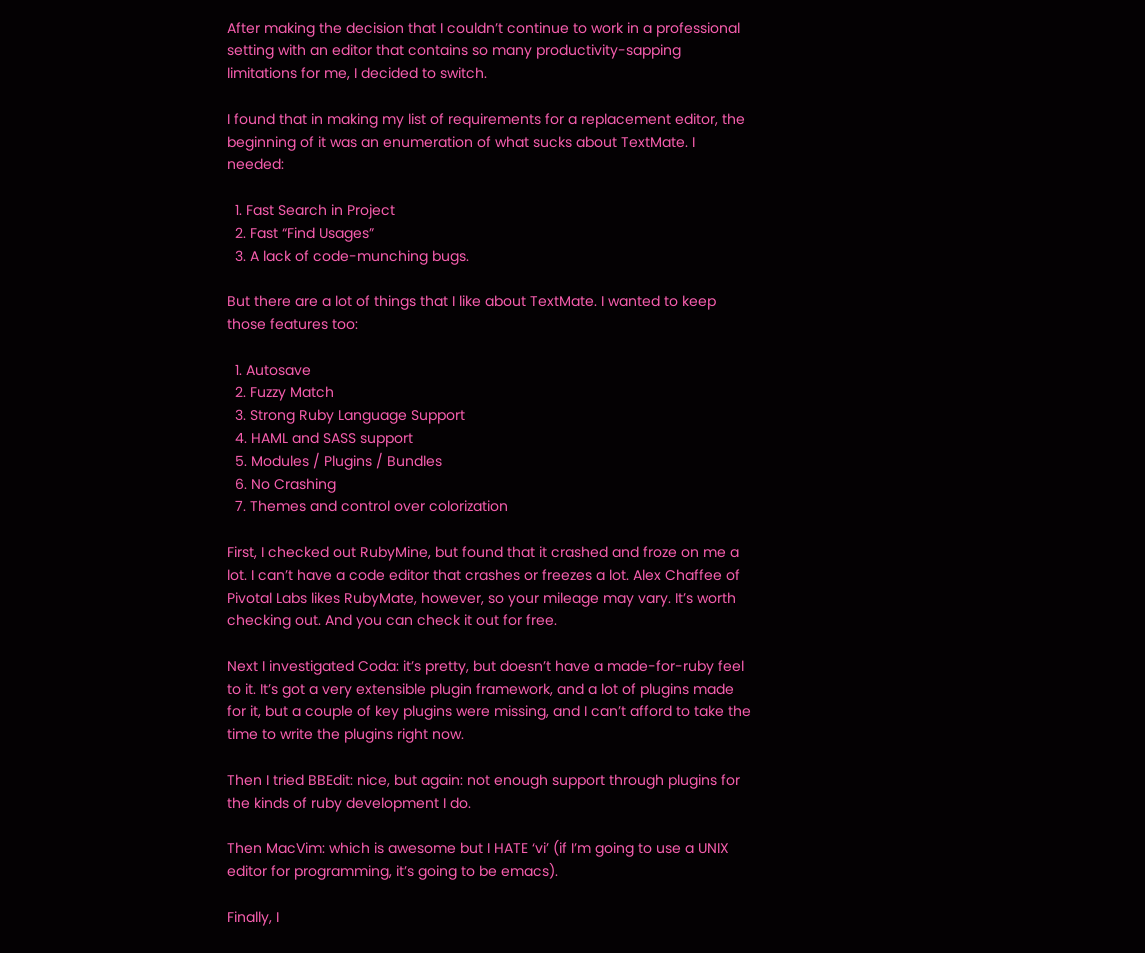After making the decision that I couldn’t continue to work in a professional setting with an editor that contains so many productivity-sapping limitations for me, I decided to switch.

I found that in making my list of requirements for a replacement editor, the beginning of it was an enumeration of what sucks about TextMate. I needed:

  1. Fast Search in Project
  2. Fast “Find Usages”
  3. A lack of code-munching bugs.

But there are a lot of things that I like about TextMate. I wanted to keep those features too:

  1. Autosave
  2. Fuzzy Match
  3. Strong Ruby Language Support
  4. HAML and SASS support
  5. Modules / Plugins / Bundles
  6. No Crashing
  7. Themes and control over colorization

First, I checked out RubyMine, but found that it crashed and froze on me a lot. I can’t have a code editor that crashes or freezes a lot. Alex Chaffee of Pivotal Labs likes RubyMate, however, so your mileage may vary. It’s worth checking out. And you can check it out for free.

Next I investigated Coda: it’s pretty, but doesn’t have a made-for-ruby feel to it. It’s got a very extensible plugin framework, and a lot of plugins made for it, but a couple of key plugins were missing, and I can’t afford to take the time to write the plugins right now.

Then I tried BBEdit: nice, but again: not enough support through plugins for the kinds of ruby development I do.

Then MacVim: which is awesome but I HATE ‘vi’ (if I’m going to use a UNIX editor for programming, it’s going to be emacs).

Finally, I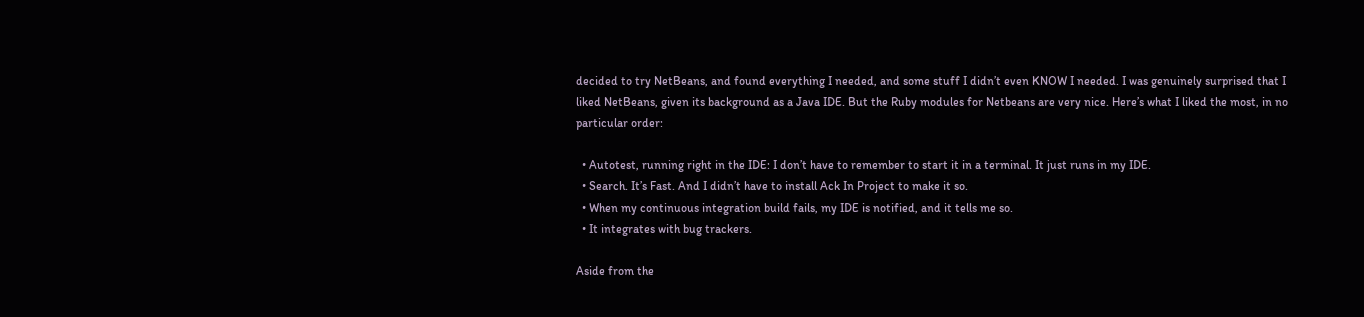decided to try NetBeans, and found everything I needed, and some stuff I didn’t even KNOW I needed. I was genuinely surprised that I liked NetBeans, given its background as a Java IDE. But the Ruby modules for Netbeans are very nice. Here’s what I liked the most, in no particular order:

  • Autotest, running right in the IDE: I don’t have to remember to start it in a terminal. It just runs in my IDE.
  • Search. It’s Fast. And I didn’t have to install Ack In Project to make it so.
  • When my continuous integration build fails, my IDE is notified, and it tells me so.
  • It integrates with bug trackers.

Aside from the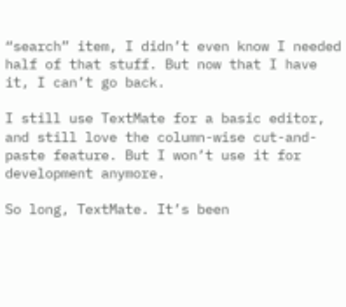“search” item, I didn’t even know I needed half of that stuff. But now that I have it, I can’t go back.

I still use TextMate for a basic editor, and still love the column-wise cut-and-paste feature. But I won’t use it for development anymore.

So long, TextMate. It’s been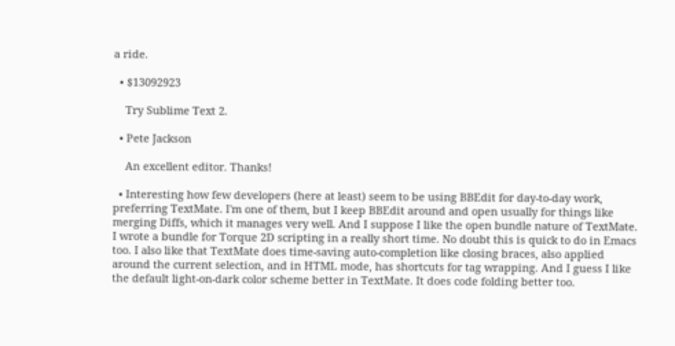a ride.

  • $13092923

    Try Sublime Text 2.

  • Pete Jackson

    An excellent editor. Thanks!

  • Interesting how few developers (here at least) seem to be using BBEdit for day-to-day work, preferring TextMate. I'm one of them, but I keep BBEdit around and open usually for things like merging Diffs, which it manages very well. And I suppose I like the open bundle nature of TextMate. I wrote a bundle for Torque 2D scripting in a really short time. No doubt this is quick to do in Emacs too. I also like that TextMate does time-saving auto-completion like closing braces, also applied around the current selection, and in HTML mode, has shortcuts for tag wrapping. And I guess I like the default light-on-dark color scheme better in TextMate. It does code folding better too.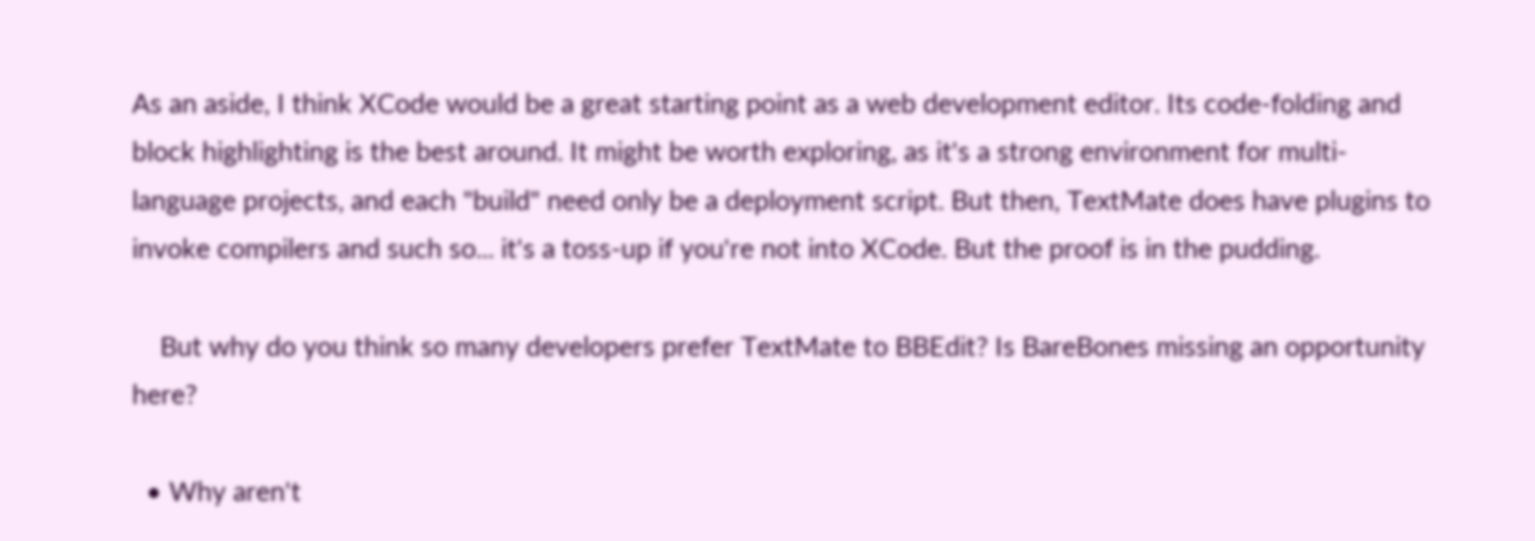As an aside, I think XCode would be a great starting point as a web development editor. Its code-folding and block highlighting is the best around. It might be worth exploring, as it's a strong environment for multi-language projects, and each "build" need only be a deployment script. But then, TextMate does have plugins to invoke compilers and such so... it's a toss-up if you're not into XCode. But the proof is in the pudding.

    But why do you think so many developers prefer TextMate to BBEdit? Is BareBones missing an opportunity here?

  • Why aren't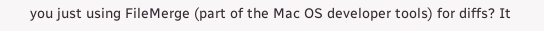you just using FileMerge (part of the Mac OS developer tools) for diffs? It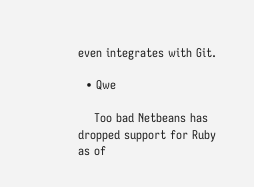even integrates with Git.

  • Qwe

    Too bad Netbeans has dropped support for Ruby as of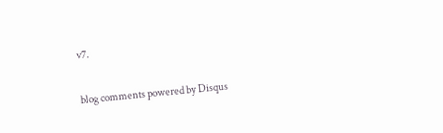v7.

blog comments powered by Disqus